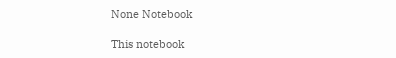None Notebook

This notebook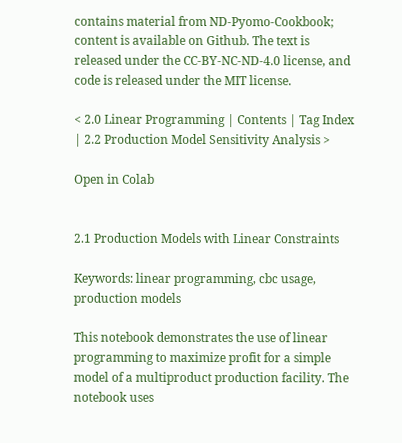contains material from ND-Pyomo-Cookbook; content is available on Github. The text is released under the CC-BY-NC-ND-4.0 license, and code is released under the MIT license.

< 2.0 Linear Programming | Contents | Tag Index | 2.2 Production Model Sensitivity Analysis >

Open in Colab


2.1 Production Models with Linear Constraints

Keywords: linear programming, cbc usage, production models

This notebook demonstrates the use of linear programming to maximize profit for a simple model of a multiproduct production facility. The notebook uses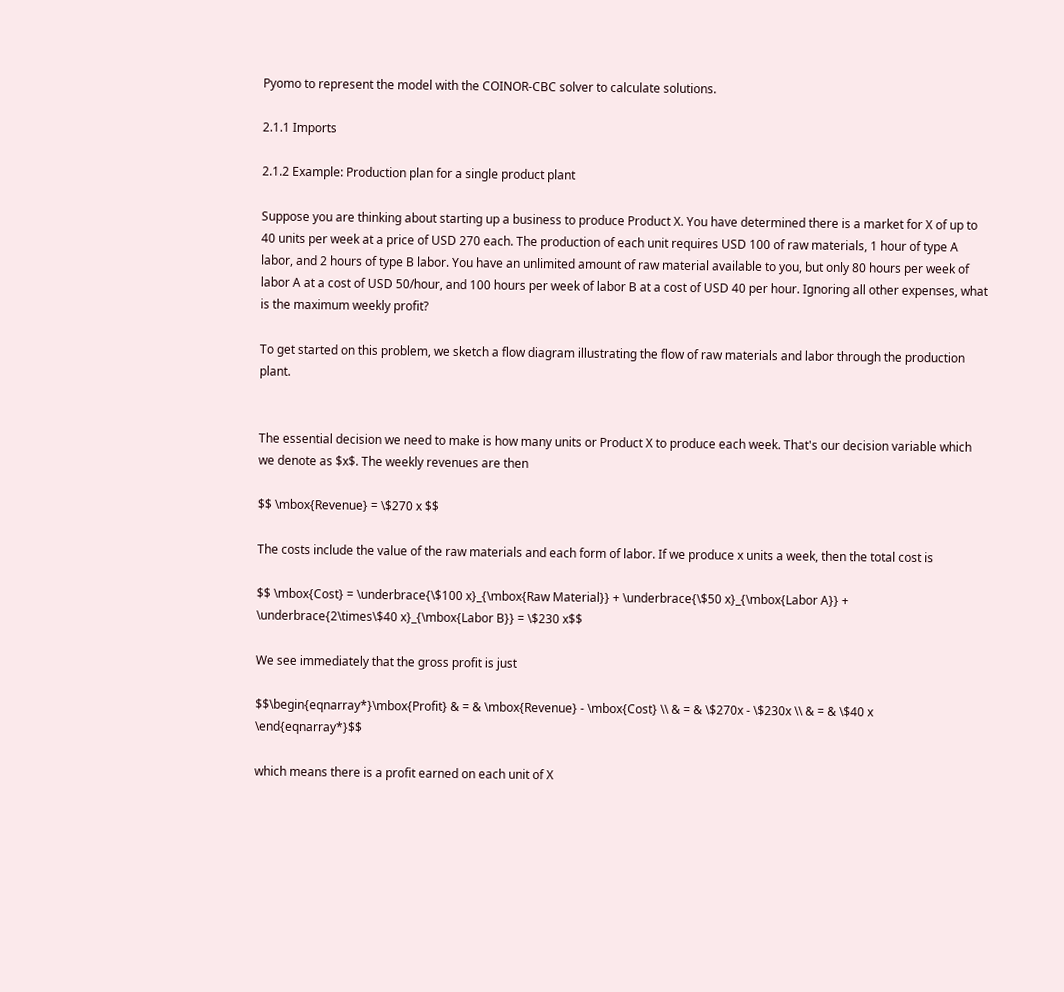Pyomo to represent the model with the COINOR-CBC solver to calculate solutions.

2.1.1 Imports

2.1.2 Example: Production plan for a single product plant

Suppose you are thinking about starting up a business to produce Product X. You have determined there is a market for X of up to 40 units per week at a price of USD 270 each. The production of each unit requires USD 100 of raw materials, 1 hour of type A labor, and 2 hours of type B labor. You have an unlimited amount of raw material available to you, but only 80 hours per week of labor A at a cost of USD 50/hour, and 100 hours per week of labor B at a cost of USD 40 per hour. Ignoring all other expenses, what is the maximum weekly profit?

To get started on this problem, we sketch a flow diagram illustrating the flow of raw materials and labor through the production plant.


The essential decision we need to make is how many units or Product X to produce each week. That's our decision variable which we denote as $x$. The weekly revenues are then

$$ \mbox{Revenue} = \$270 x $$

The costs include the value of the raw materials and each form of labor. If we produce x units a week, then the total cost is

$$ \mbox{Cost} = \underbrace{\$100 x}_{\mbox{Raw Material}} + \underbrace{\$50 x}_{\mbox{Labor A}} + \underbrace{2\times\$40 x}_{\mbox{Labor B}} = \$230 x$$

We see immediately that the gross profit is just

$$\begin{eqnarray*}\mbox{Profit} & = & \mbox{Revenue} - \mbox{Cost} \\ & = & \$270x - \$230x \\ & = & \$40 x \end{eqnarray*}$$

which means there is a profit earned on each unit of X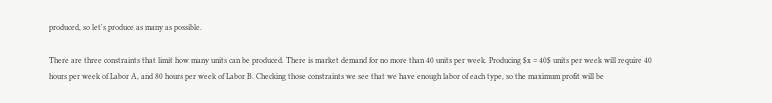produced, so let's produce as many as possible.

There are three constraints that limit how many units can be produced. There is market demand for no more than 40 units per week. Producing $x = 40$ units per week will require 40 hours per week of Labor A, and 80 hours per week of Labor B. Checking those constraints we see that we have enough labor of each type, so the maximum profit will be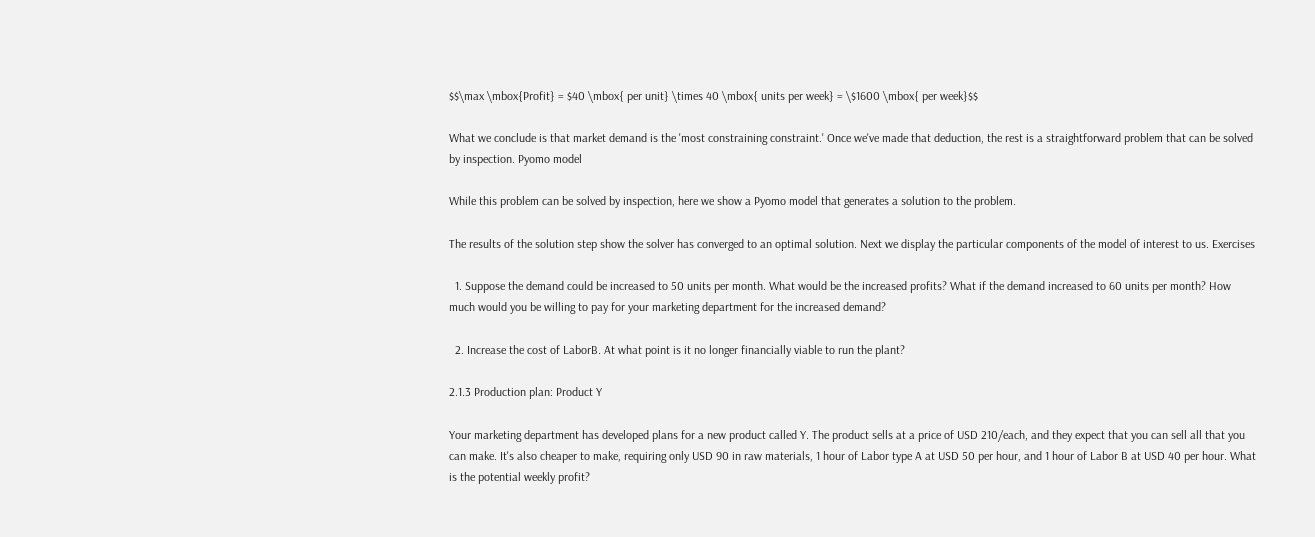$$\max \mbox{Profit} = $40 \mbox{ per unit} \times 40 \mbox{ units per week} = \$1600 \mbox{ per week}$$

What we conclude is that market demand is the 'most constraining constraint.' Once we've made that deduction, the rest is a straightforward problem that can be solved by inspection. Pyomo model

While this problem can be solved by inspection, here we show a Pyomo model that generates a solution to the problem.

The results of the solution step show the solver has converged to an optimal solution. Next we display the particular components of the model of interest to us. Exercises

  1. Suppose the demand could be increased to 50 units per month. What would be the increased profits? What if the demand increased to 60 units per month? How much would you be willing to pay for your marketing department for the increased demand?

  2. Increase the cost of LaborB. At what point is it no longer financially viable to run the plant?

2.1.3 Production plan: Product Y

Your marketing department has developed plans for a new product called Y. The product sells at a price of USD 210/each, and they expect that you can sell all that you can make. It's also cheaper to make, requiring only USD 90 in raw materials, 1 hour of Labor type A at USD 50 per hour, and 1 hour of Labor B at USD 40 per hour. What is the potential weekly profit?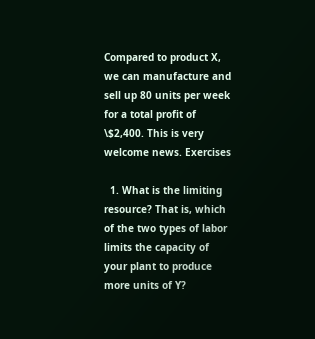Compared to product X, we can manufacture and sell up 80 units per week for a total profit of \$2,400. This is very welcome news. Exercises

  1. What is the limiting resource? That is, which of the two types of labor limits the capacity of your plant to produce more units of Y?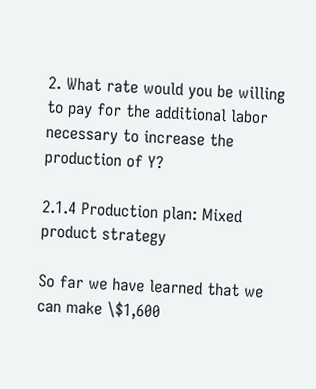2. What rate would you be willing to pay for the additional labor necessary to increase the production of Y?

2.1.4 Production plan: Mixed product strategy

So far we have learned that we can make \$1,600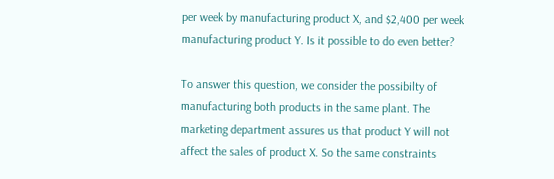per week by manufacturing product X, and $2,400 per week manufacturing product Y. Is it possible to do even better?

To answer this question, we consider the possibilty of manufacturing both products in the same plant. The marketing department assures us that product Y will not affect the sales of product X. So the same constraints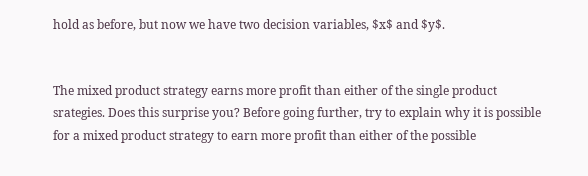hold as before, but now we have two decision variables, $x$ and $y$.


The mixed product strategy earns more profit than either of the single product srategies. Does this surprise you? Before going further, try to explain why it is possible for a mixed product strategy to earn more profit than either of the possible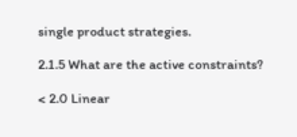single product strategies.

2.1.5 What are the active constraints?

< 2.0 Linear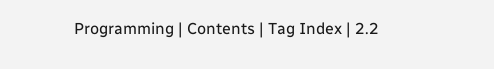Programming | Contents | Tag Index | 2.2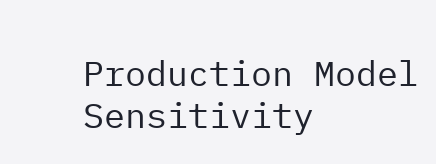Production Model Sensitivity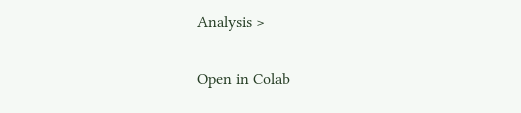Analysis >

Open in Colab